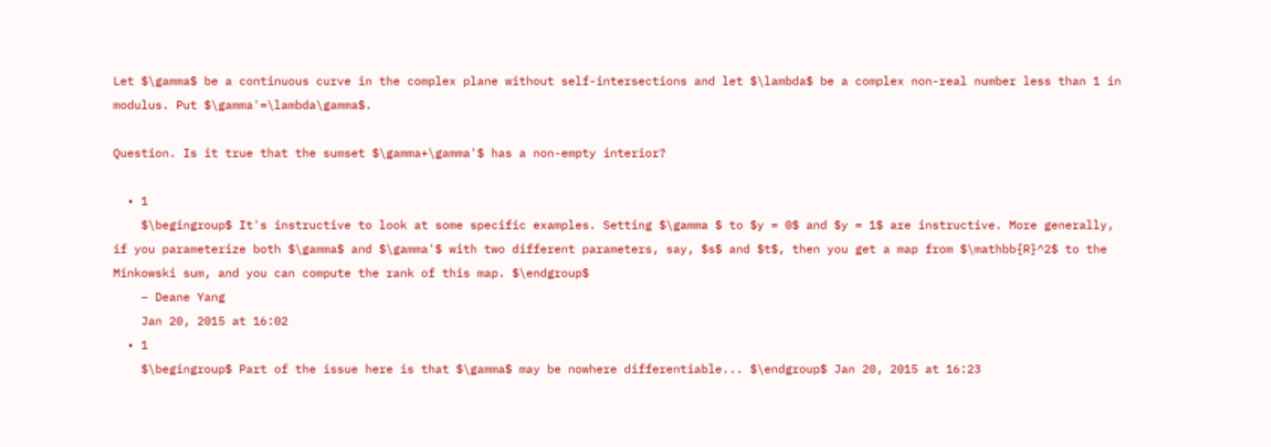Let $\gamma$ be a continuous curve in the complex plane without self-intersections and let $\lambda$ be a complex non-real number less than 1 in modulus. Put $\gamma'=\lambda\gamma$.

Question. Is it true that the sumset $\gamma+\gamma'$ has a non-empty interior?

  • 1
    $\begingroup$ It's instructive to look at some specific examples. Setting $\gamma $ to $y = 0$ and $y = 1$ are instructive. More generally, if you parameterize both $\gamma$ and $\gamma'$ with two different parameters, say, $s$ and $t$, then you get a map from $\mathbb{R}^2$ to the Minkowski sum, and you can compute the rank of this map. $\endgroup$
    – Deane Yang
    Jan 20, 2015 at 16:02
  • 1
    $\begingroup$ Part of the issue here is that $\gamma$ may be nowhere differentiable... $\endgroup$ Jan 20, 2015 at 16:23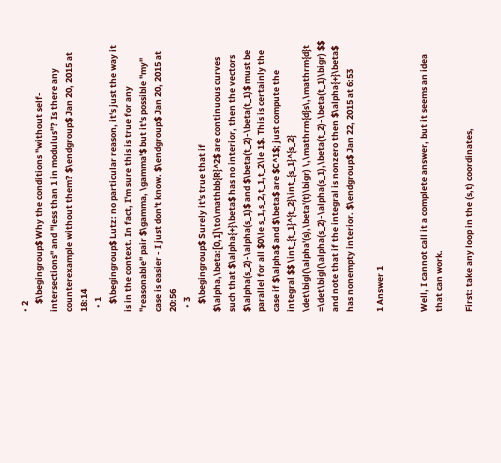• 2
    $\begingroup$ Why the conditions "without self-intersections" and "less than 1 in modulus"? Is there any counterexample without them? $\endgroup$ Jan 20, 2015 at 18:14
  • 1
    $\begingroup$ Lutz: no particular reason, it's just the way it is in the context. In fact, I'm sure this is true for any "reasonable" pair $\gamma, \gamma'$ but it's possible "my" case is easier - I just don't know. $\endgroup$ Jan 20, 2015 at 20:56
  • 3
    $\begingroup$ Surely it's true that if $\alpha,\beta:[0,1]\to\mathbb{R}^2$ are continuous curves such that $\alpha{+}\beta$ has no interior, then the vectors $\alpha(s_2)-\alpha(s_1)$ and $\beta(t_2)-\beta(t_1)$ must be parallel for all $0\le s_1,s_2,t_1,t_2\le 1$. This is certainly the case if $\alpha$ and $\beta$ are $C^1$; just compute the integral $$ \int_{t_1}^{t_2}\int_{s_1}^{s_2} \det\bigl(\alpha'(s),\beta'(t)\bigr) \,\mathrm{d}s\,\mathrm{d}t =\det\bigl(\alpha(s_2)-\alpha(s_1),\beta(t_2)-\beta(t_1)\bigr) $$ and note that if the integral is nonzero then $\alpha{+}\beta$ has nonempty interior. $\endgroup$ Jan 22, 2015 at 6:53

1 Answer 1


Well, I cannot call it a complete answer, but it seems an idea that can work.

First: take any loop in the (s,t) coordinates,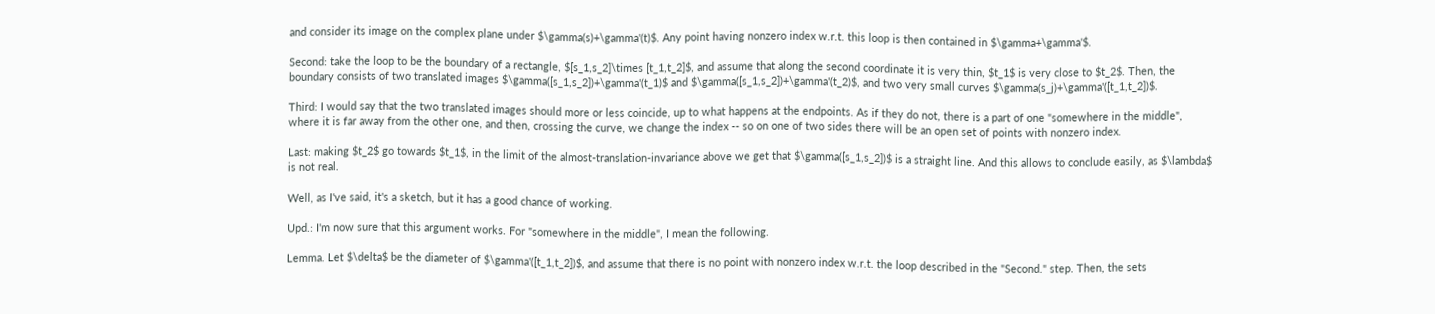and consider its image on the complex plane under $\gamma(s)+\gamma'(t)$. Any point having nonzero index w.r.t. this loop is then contained in $\gamma+\gamma'$.

Second: take the loop to be the boundary of a rectangle, $[s_1,s_2]\times [t_1,t_2]$, and assume that along the second coordinate it is very thin, $t_1$ is very close to $t_2$. Then, the boundary consists of two translated images $\gamma([s_1,s_2])+\gamma'(t_1)$ and $\gamma([s_1,s_2])+\gamma'(t_2)$, and two very small curves $\gamma(s_j)+\gamma'([t_1,t_2])$.

Third: I would say that the two translated images should more or less coincide, up to what happens at the endpoints. As if they do not, there is a part of one "somewhere in the middle", where it is far away from the other one, and then, crossing the curve, we change the index -- so on one of two sides there will be an open set of points with nonzero index.

Last: making $t_2$ go towards $t_1$, in the limit of the almost-translation-invariance above we get that $\gamma([s_1,s_2])$ is a straight line. And this allows to conclude easily, as $\lambda$ is not real.

Well, as I've said, it's a sketch, but it has a good chance of working.

Upd.: I'm now sure that this argument works. For "somewhere in the middle", I mean the following.

Lemma. Let $\delta$ be the diameter of $\gamma'([t_1,t_2])$, and assume that there is no point with nonzero index w.r.t. the loop described in the "Second." step. Then, the sets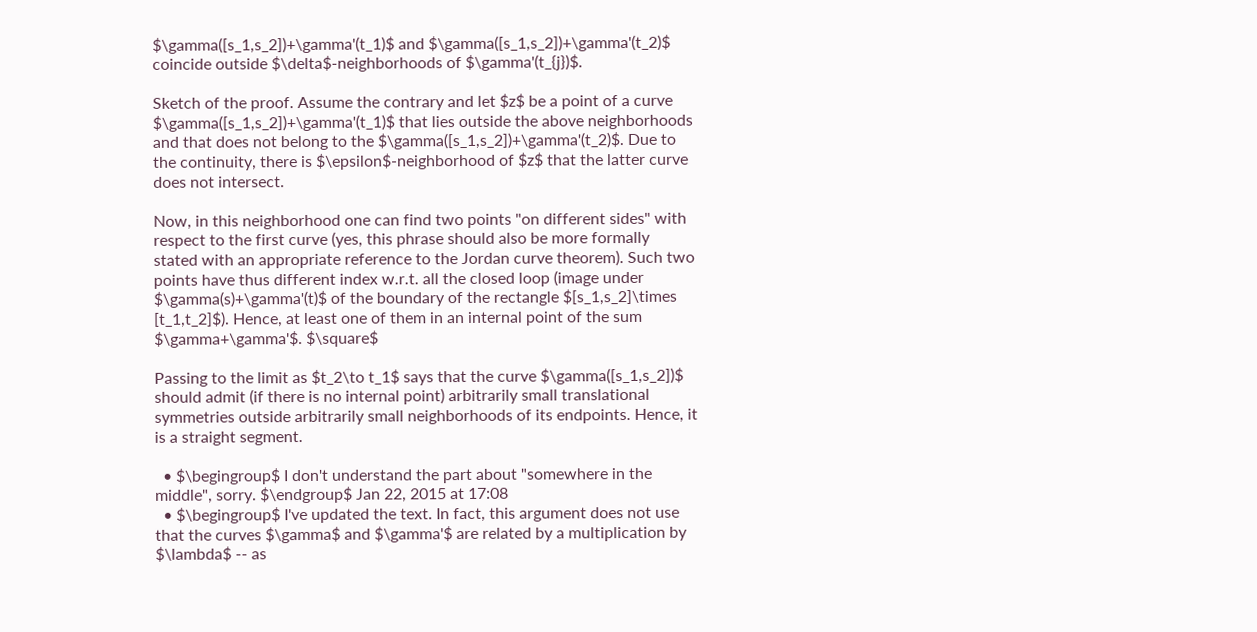$\gamma([s_1,s_2])+\gamma'(t_1)$ and $\gamma([s_1,s_2])+\gamma'(t_2)$ coincide outside $\delta$-neighborhoods of $\gamma'(t_{j})$.

Sketch of the proof. Assume the contrary and let $z$ be a point of a curve $\gamma([s_1,s_2])+\gamma'(t_1)$ that lies outside the above neighborhoods and that does not belong to the $\gamma([s_1,s_2])+\gamma'(t_2)$. Due to the continuity, there is $\epsilon$-neighborhood of $z$ that the latter curve does not intersect.

Now, in this neighborhood one can find two points "on different sides" with respect to the first curve (yes, this phrase should also be more formally stated with an appropriate reference to the Jordan curve theorem). Such two points have thus different index w.r.t. all the closed loop (image under $\gamma(s)+\gamma'(t)$ of the boundary of the rectangle $[s_1,s_2]\times [t_1,t_2]$). Hence, at least one of them in an internal point of the sum $\gamma+\gamma'$. $\square$

Passing to the limit as $t_2\to t_1$ says that the curve $\gamma([s_1,s_2])$ should admit (if there is no internal point) arbitrarily small translational symmetries outside arbitrarily small neighborhoods of its endpoints. Hence, it is a straight segment.

  • $\begingroup$ I don't understand the part about "somewhere in the middle", sorry. $\endgroup$ Jan 22, 2015 at 17:08
  • $\begingroup$ I've updated the text. In fact, this argument does not use that the curves $\gamma$ and $\gamma'$ are related by a multiplication by $\lambda$ -- as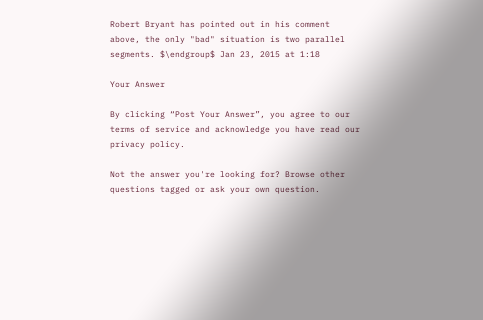Robert Bryant has pointed out in his comment above, the only "bad" situation is two parallel segments. $\endgroup$ Jan 23, 2015 at 1:18

Your Answer

By clicking “Post Your Answer”, you agree to our terms of service and acknowledge you have read our privacy policy.

Not the answer you're looking for? Browse other questions tagged or ask your own question.